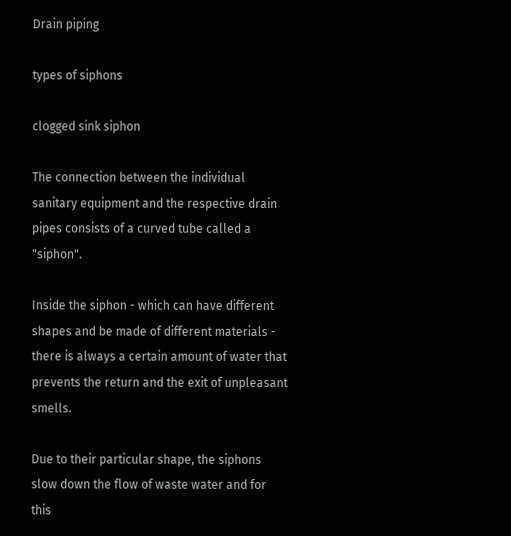Drain piping

types of siphons

clogged sink siphon

The connection between the individual sanitary equipment and the respective drain pipes consists of a curved tube called a "siphon".

Inside the siphon - which can have different shapes and be made of different materials - there is always a certain amount of water that prevents the return and the exit of unpleasant smells.

Due to their particular shape, the siphons slow down the flow of waste water and for this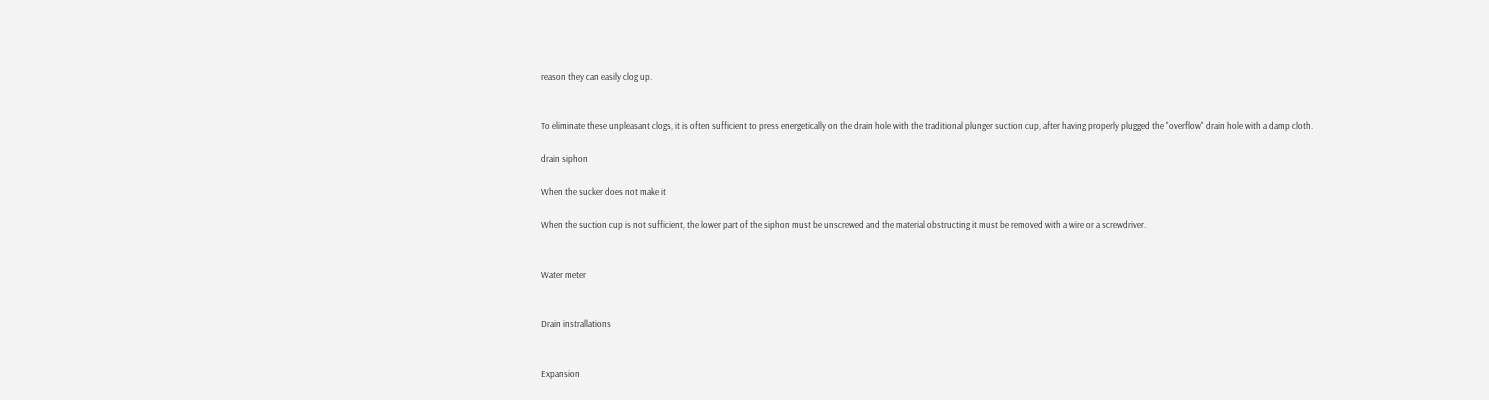reason they can easily clog up.


To eliminate these unpleasant clogs, it is often sufficient to press energetically on the drain hole with the traditional plunger suction cup, after having properly plugged the "overflow" drain hole with a damp cloth.

drain siphon

When the sucker does not make it

When the suction cup is not sufficient, the lower part of the siphon must be unscrewed and the material obstructing it must be removed with a wire or a screwdriver.


Water meter


Drain instrallations


Expansion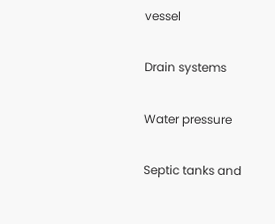vessel


Drain systems


Water pressure


Septic tanks and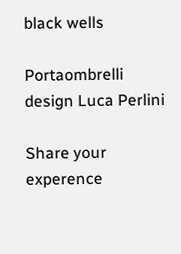black wells

Portaombrelli design Luca Perlini

Share your experence